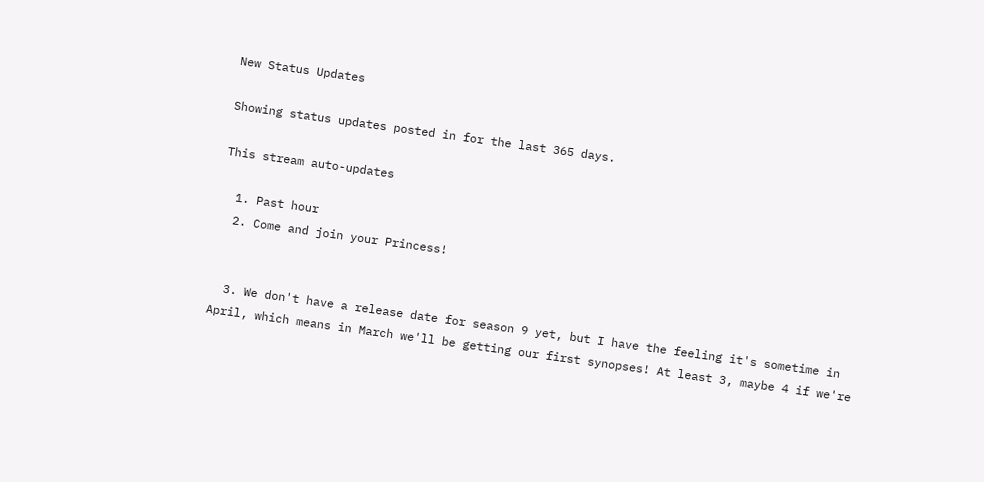New Status Updates

Showing status updates posted in for the last 365 days.

This stream auto-updates

  1. Past hour
  2. Come and join your Princess!


  3. We don't have a release date for season 9 yet, but I have the feeling it's sometime in April, which means in March we'll be getting our first synopses! At least 3, maybe 4 if we're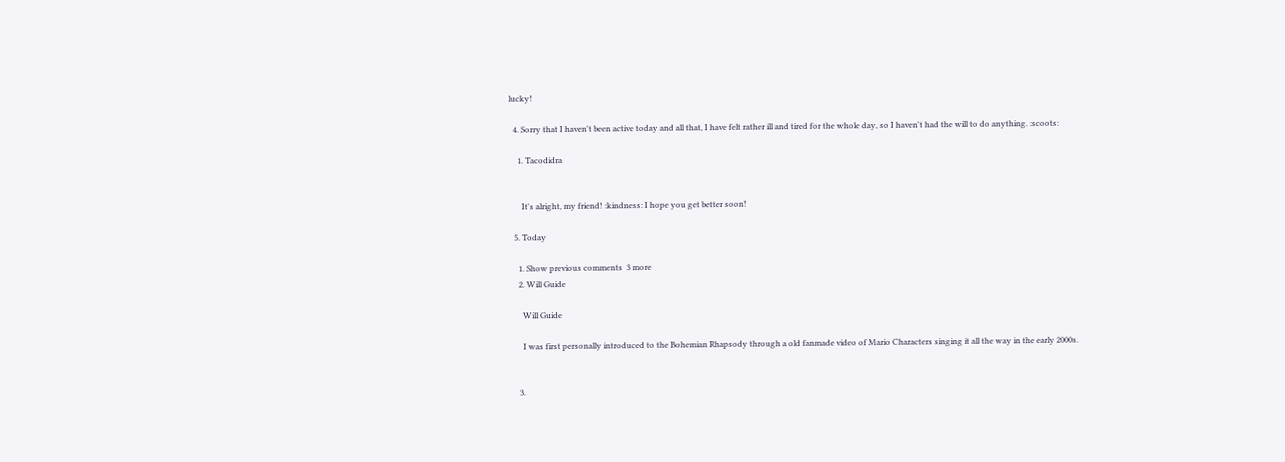lucky!

  4. Sorry that I haven't been active today and all that, I have felt rather ill and tired for the whole day, so I haven't had the will to do anything. :scoots:

    1. Tacodidra


      It's alright, my friend! :kindness: I hope you get better soon!

  5. Today

    1. Show previous comments  3 more
    2. Will Guide

      Will Guide

      I was first personally introduced to the Bohemian Rhapsody through a old fanmade video of Mario Characters singing it all the way in the early 2000s.


    3.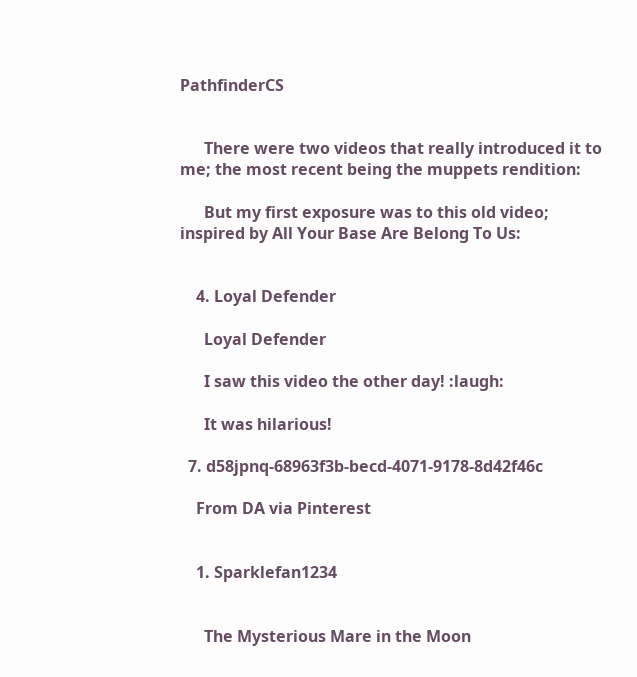PathfinderCS


      There were two videos that really introduced it to me; the most recent being the muppets rendition:

      But my first exposure was to this old video; inspired by All Your Base Are Belong To Us:


    4. Loyal Defender

      Loyal Defender

      I saw this video the other day! :laugh:

      It was hilarious!

  7. d58jpnq-68963f3b-becd-4071-9178-8d42f46c

    From DA via Pinterest


    1. Sparklefan1234


      The Mysterious Mare in the Moon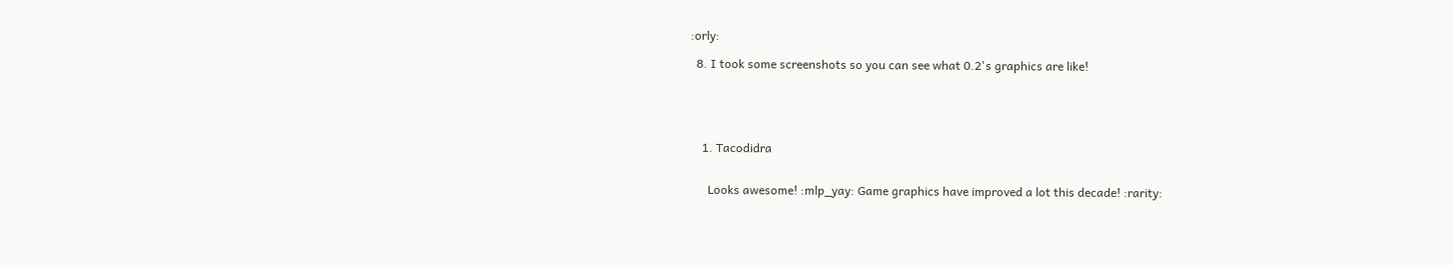:orly:

  8. I took some screenshots so you can see what 0.2's graphics are like!





    1. Tacodidra


      Looks awesome! :mlp_yay: Game graphics have improved a lot this decade! :rarity: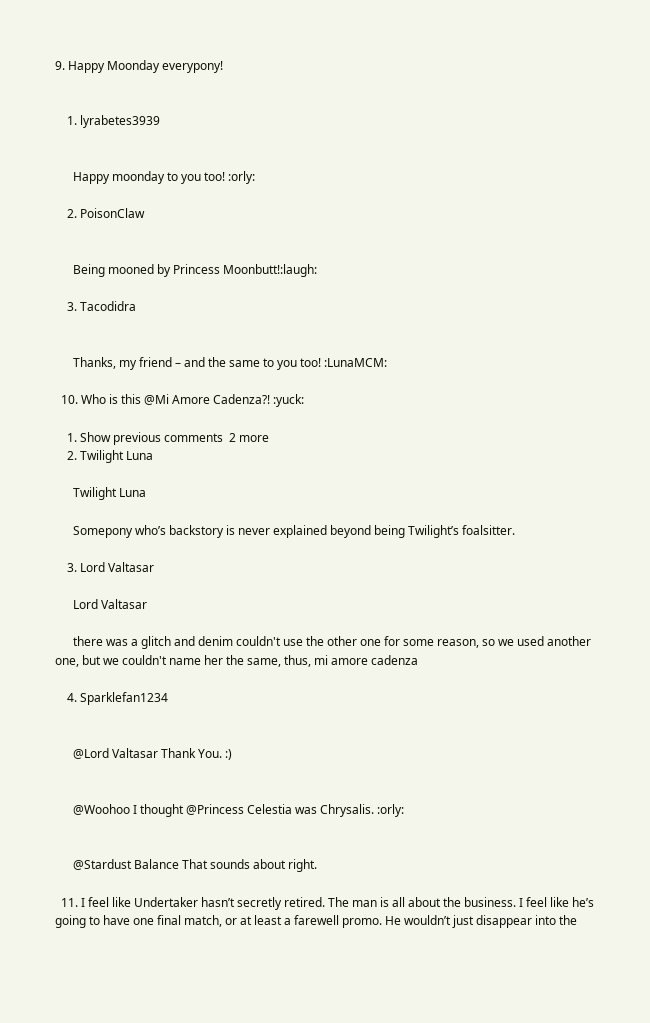9. Happy Moonday everypony!


    1. lyrabetes3939


      Happy moonday to you too! :orly:

    2. PoisonClaw


      Being mooned by Princess Moonbutt!:laugh:

    3. Tacodidra


      Thanks, my friend – and the same to you too! :LunaMCM:

  10. Who is this @Mi Amore Cadenza?! :yuck:

    1. Show previous comments  2 more
    2. Twilight Luna

      Twilight Luna

      Somepony who’s backstory is never explained beyond being Twilight’s foalsitter.

    3. Lord Valtasar

      Lord Valtasar

      there was a glitch and denim couldn't use the other one for some reason, so we used another one, but we couldn't name her the same, thus, mi amore cadenza

    4. Sparklefan1234


      @Lord Valtasar Thank You. :)


      @Woohoo I thought @Princess Celestia was Chrysalis. :orly:


      @Stardust Balance That sounds about right.

  11. I feel like Undertaker hasn’t secretly retired. The man is all about the business. I feel like he’s going to have one final match, or at least a farewell promo. He wouldn’t just disappear into the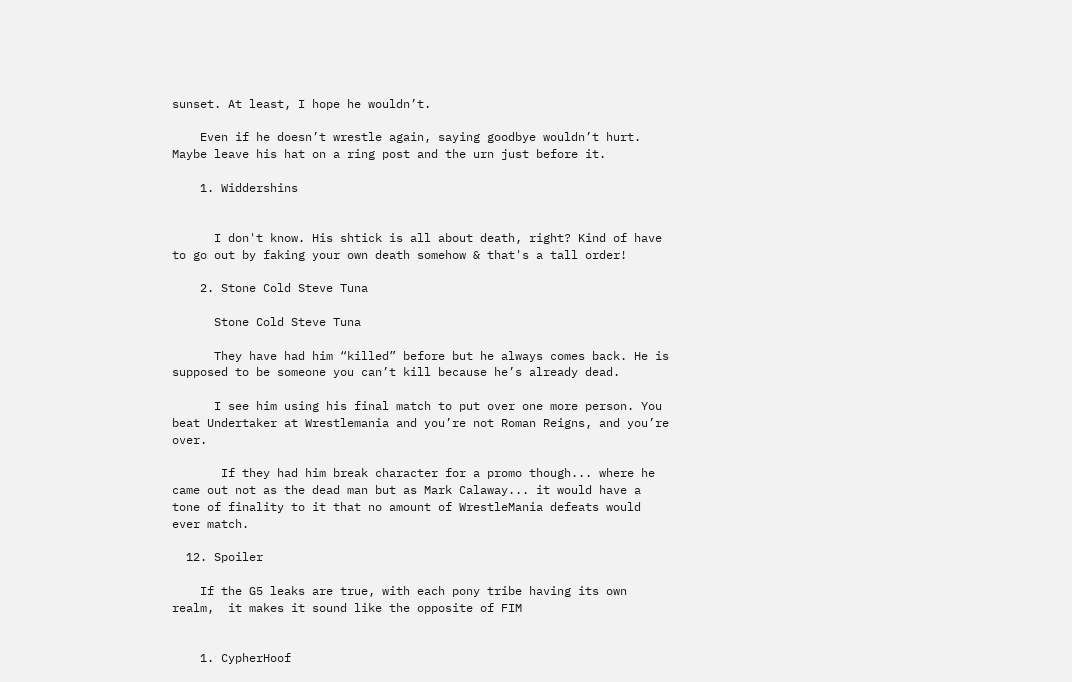sunset. At least, I hope he wouldn’t.

    Even if he doesn’t wrestle again, saying goodbye wouldn’t hurt. Maybe leave his hat on a ring post and the urn just before it.

    1. Widdershins


      I don't know. His shtick is all about death, right? Kind of have to go out by faking your own death somehow & that's a tall order!

    2. Stone Cold Steve Tuna

      Stone Cold Steve Tuna

      They have had him “killed” before but he always comes back. He is supposed to be someone you can’t kill because he’s already dead.

      I see him using his final match to put over one more person. You beat Undertaker at Wrestlemania and you’re not Roman Reigns, and you’re over.

       If they had him break character for a promo though... where he came out not as the dead man but as Mark Calaway... it would have a tone of finality to it that no amount of WrestleMania defeats would ever match.

  12. Spoiler

    If the G5 leaks are true, with each pony tribe having its own realm,  it makes it sound like the opposite of FIM


    1. CypherHoof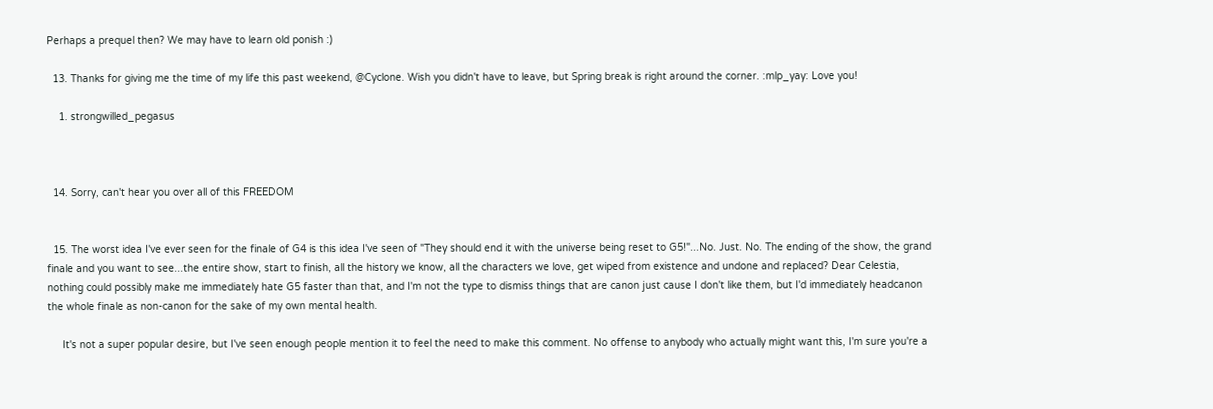Perhaps a prequel then? We may have to learn old ponish :)

  13. Thanks for giving me the time of my life this past weekend, @Cyclone. Wish you didn't have to leave, but Spring break is right around the corner. :mlp_yay: Love you!

    1. strongwilled_pegasus



  14. Sorry, can't hear you over all of this FREEDOM


  15. The worst idea I've ever seen for the finale of G4 is this idea I've seen of "They should end it with the universe being reset to G5!"...No. Just. No. The ending of the show, the grand finale and you want to see...the entire show, start to finish, all the history we know, all the characters we love, get wiped from existence and undone and replaced? Dear Celestia, nothing could possibly make me immediately hate G5 faster than that, and I'm not the type to dismiss things that are canon just cause I don't like them, but I'd immediately headcanon the whole finale as non-canon for the sake of my own mental health.

     It's not a super popular desire, but I've seen enough people mention it to feel the need to make this comment. No offense to anybody who actually might want this, I'm sure you're a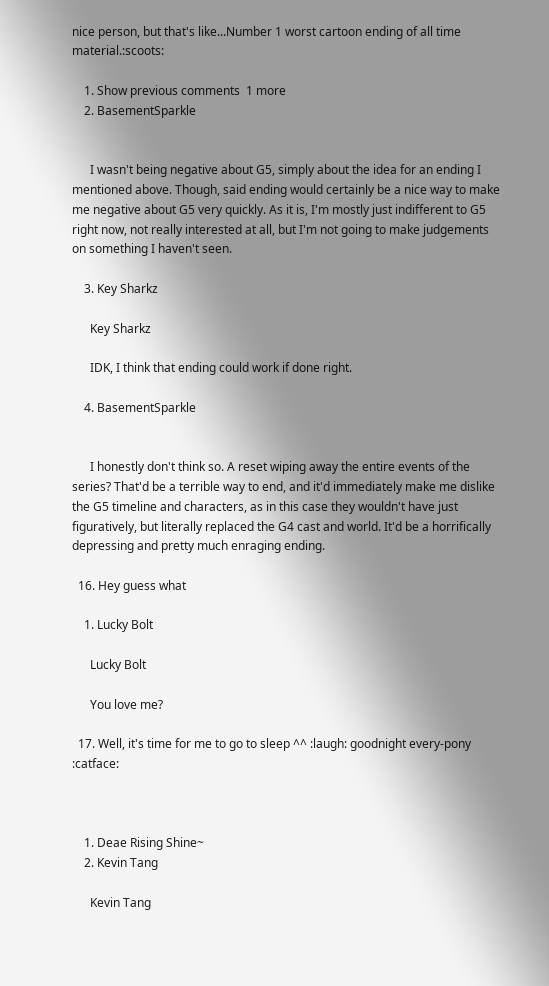nice person, but that's like...Number 1 worst cartoon ending of all time material.:scoots:

    1. Show previous comments  1 more
    2. BasementSparkle


      I wasn't being negative about G5, simply about the idea for an ending I mentioned above. Though, said ending would certainly be a nice way to make me negative about G5 very quickly. As it is, I'm mostly just indifferent to G5 right now, not really interested at all, but I'm not going to make judgements on something I haven't seen.

    3. Key Sharkz

      Key Sharkz

      IDK, I think that ending could work if done right.

    4. BasementSparkle


      I honestly don't think so. A reset wiping away the entire events of the series? That'd be a terrible way to end, and it'd immediately make me dislike the G5 timeline and characters, as in this case they wouldn't have just figuratively, but literally replaced the G4 cast and world. It'd be a horrifically depressing and pretty much enraging ending.

  16. Hey guess what

    1. Lucky Bolt

      Lucky Bolt

      You love me?

  17. Well, it's time for me to go to sleep ^^ :laugh: goodnight every-pony :catface:



    1. Deae Rising Shine~
    2. Kevin Tang

      Kevin Tang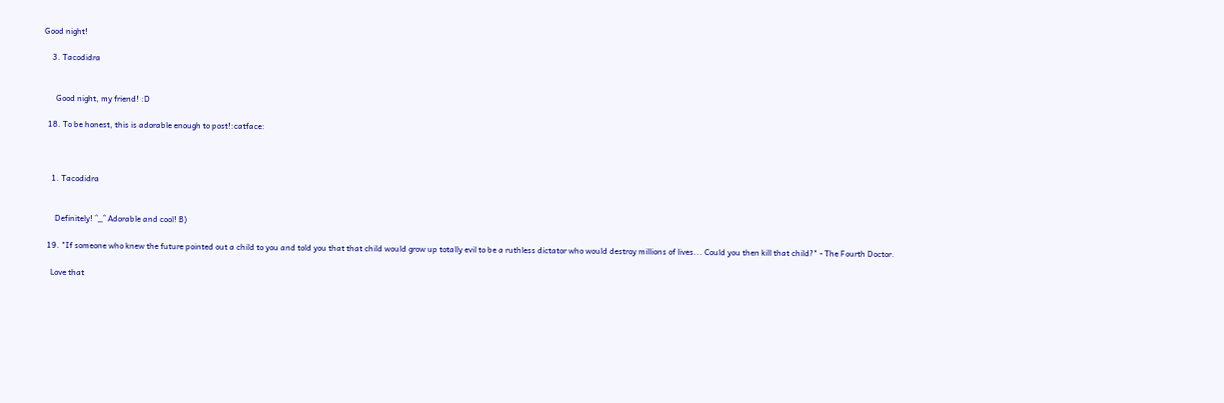Good night!

    3. Tacodidra


      Good night, my friend! :D

  18. To be honest, this is adorable enough to post!:catface:



    1. Tacodidra


      Definitely! ^_^ Adorable and cool! B)

  19. "If someone who knew the future pointed out a child to you and told you that that child would grow up totally evil to be a ruthless dictator who would destroy millions of lives... Could you then kill that child?" - The Fourth Doctor.

    Love that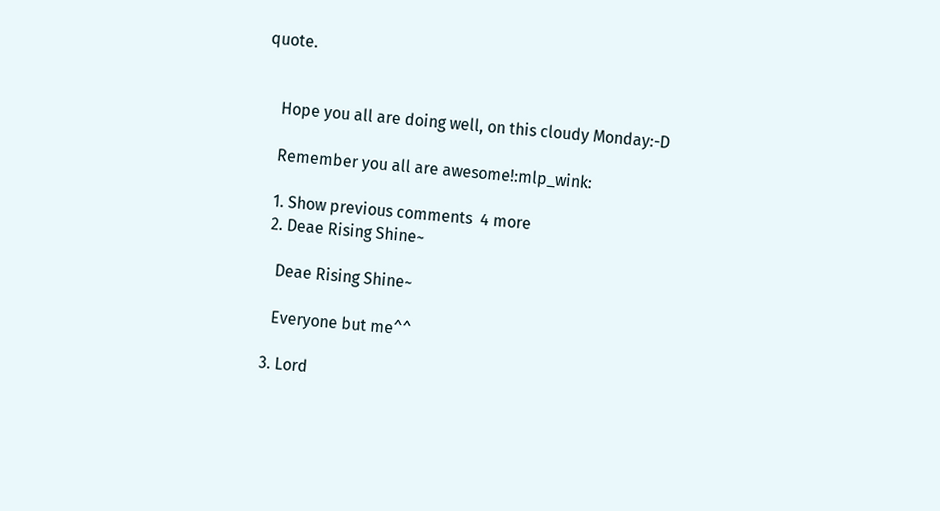quote.


    Hope you all are doing well, on this cloudy Monday:-D

    Remember you all are awesome!:mlp_wink:

    1. Show previous comments  4 more
    2. Deae Rising Shine~

      Deae Rising Shine~

      Everyone but me^^

    3. Lord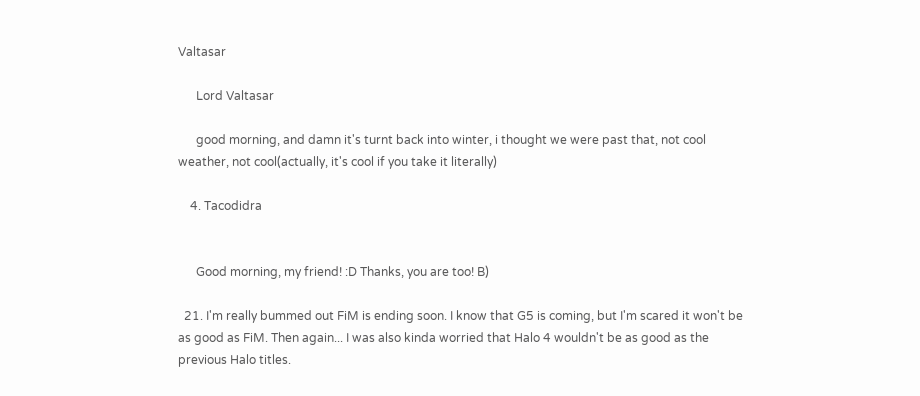Valtasar

      Lord Valtasar

      good morning, and damn it's turnt back into winter, i thought we were past that, not cool weather, not cool(actually, it's cool if you take it literally)

    4. Tacodidra


      Good morning, my friend! :D Thanks, you are too! B)

  21. I'm really bummed out FiM is ending soon. I know that G5 is coming, but I'm scared it won't be as good as FiM. Then again... I was also kinda worried that Halo 4 wouldn't be as good as the previous Halo titles.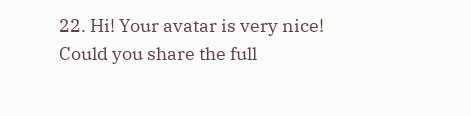22. Hi! Your avatar is very nice! Could you share the full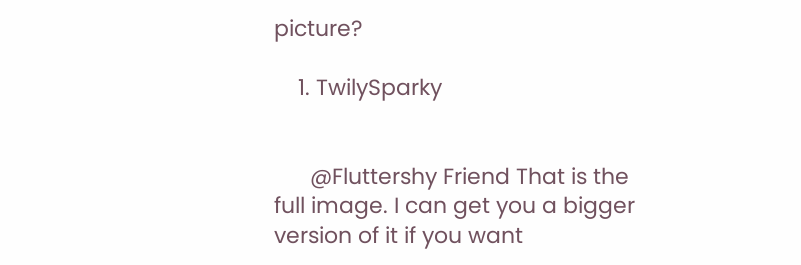picture?

    1. TwilySparky


      @Fluttershy Friend That is the full image. I can get you a bigger version of it if you want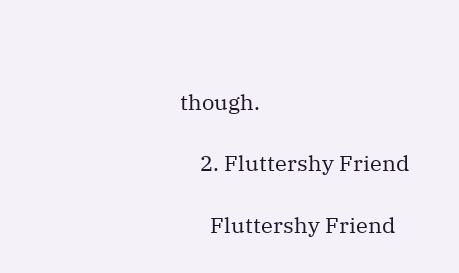though.

    2. Fluttershy Friend

      Fluttershy Friend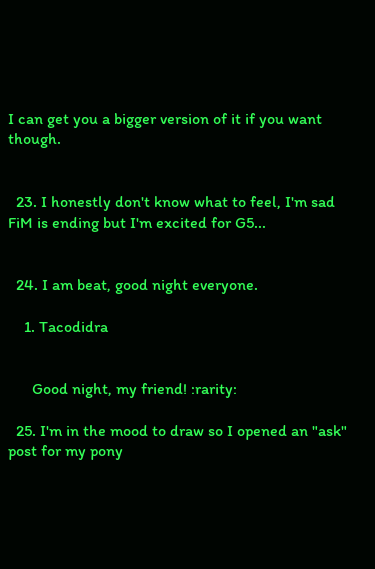I can get you a bigger version of it if you want though.


  23. I honestly don't know what to feel, I'm sad FiM is ending but I'm excited for G5...


  24. I am beat, good night everyone.

    1. Tacodidra


      Good night, my friend! :rarity:

  25. I'm in the mood to draw so I opened an "ask" post for my pony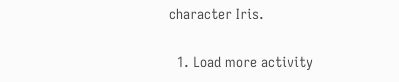character Iris.

  1. Load more activity